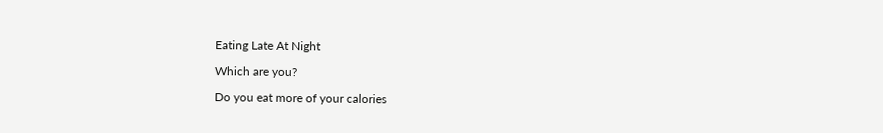Eating Late At Night

Which are you?

Do you eat more of your calories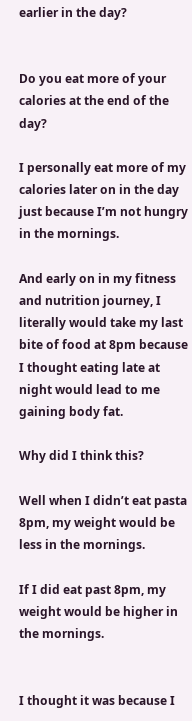earlier in the day?


Do you eat more of your calories at the end of the day?

I personally eat more of my calories later on in the day just because I’m not hungry in the mornings.

And early on in my fitness and nutrition journey, I literally would take my last bite of food at 8pm because I thought eating late at night would lead to me gaining body fat.

Why did I think this?

Well when I didn’t eat pasta 8pm, my weight would be less in the mornings.

If I did eat past 8pm, my weight would be higher in the mornings.


I thought it was because I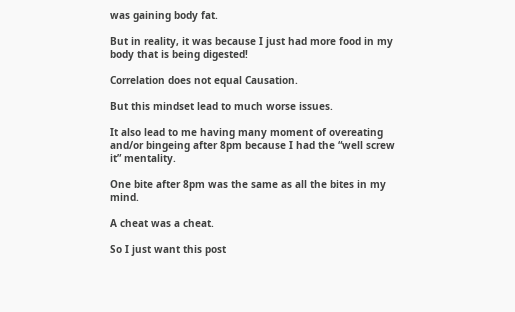was gaining body fat.

But in reality, it was because I just had more food in my body that is being digested!

Correlation does not equal Causation.

But this mindset lead to much worse issues.

It also lead to me having many moment of overeating and/or bingeing after 8pm because I had the “well screw it” mentality.

One bite after 8pm was the same as all the bites in my mind.

A cheat was a cheat.

So I just want this post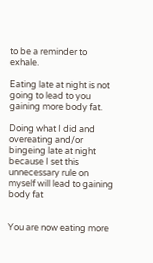to be a reminder to exhale.

Eating late at night is not going to lead to you gaining more body fat.

Doing what I did and overeating and/or bingeing late at night because I set this unnecessary rule on myself will lead to gaining body fat


You are now eating more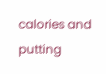calories and putting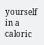yourself in a caloric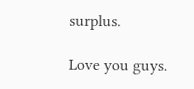surplus.

Love you guys.